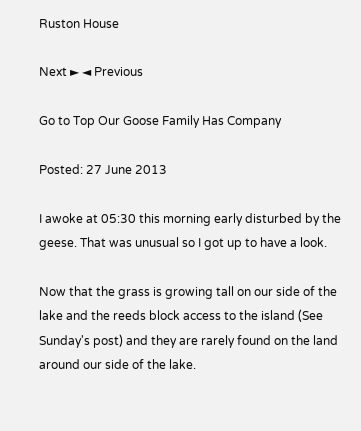Ruston House

Next ► ◄ Previous

Go to Top Our Goose Family Has Company

Posted: 27 June 2013

I awoke at 05:30 this morning early disturbed by the geese. That was unusual so I got up to have a look.

Now that the grass is growing tall on our side of the lake and the reeds block access to the island (See Sunday's post) and they are rarely found on the land around our side of the lake.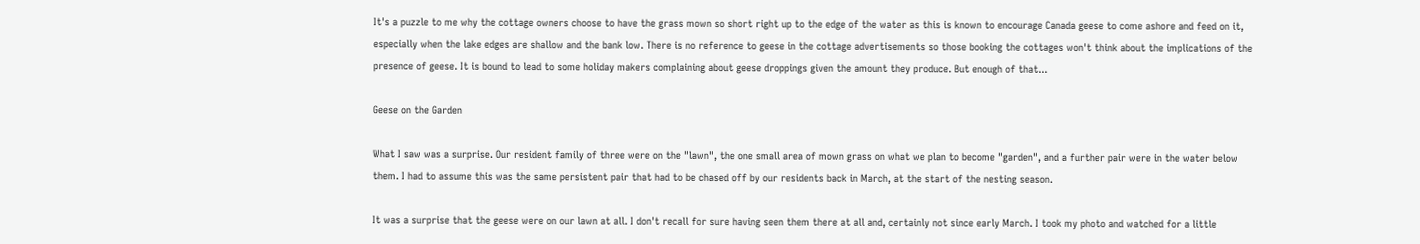It's a puzzle to me why the cottage owners choose to have the grass mown so short right up to the edge of the water as this is known to encourage Canada geese to come ashore and feed on it, especially when the lake edges are shallow and the bank low. There is no reference to geese in the cottage advertisements so those booking the cottages won't think about the implications of the presence of geese. It is bound to lead to some holiday makers complaining about geese droppings given the amount they produce. But enough of that...

Geese on the Garden

What I saw was a surprise. Our resident family of three were on the "lawn", the one small area of mown grass on what we plan to become "garden", and a further pair were in the water below them. I had to assume this was the same persistent pair that had to be chased off by our residents back in March, at the start of the nesting season.

It was a surprise that the geese were on our lawn at all. I don't recall for sure having seen them there at all and, certainly not since early March. I took my photo and watched for a little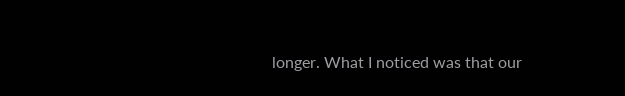longer. What I noticed was that our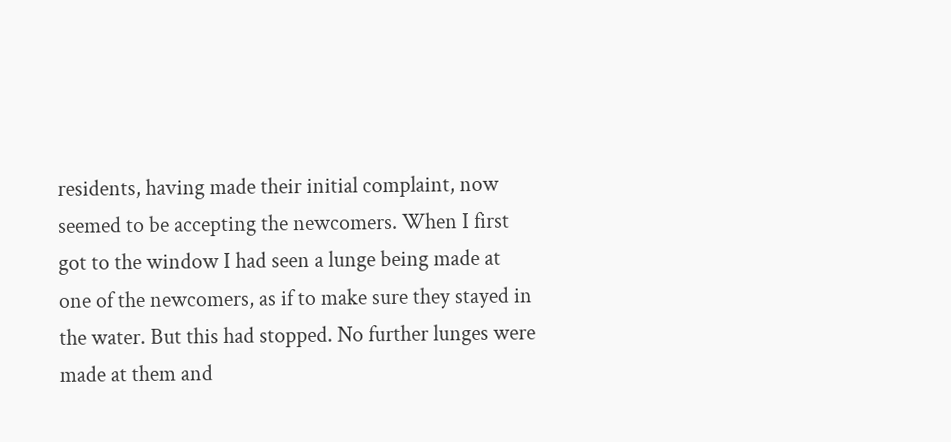residents, having made their initial complaint, now seemed to be accepting the newcomers. When I first got to the window I had seen a lunge being made at one of the newcomers, as if to make sure they stayed in the water. But this had stopped. No further lunges were made at them and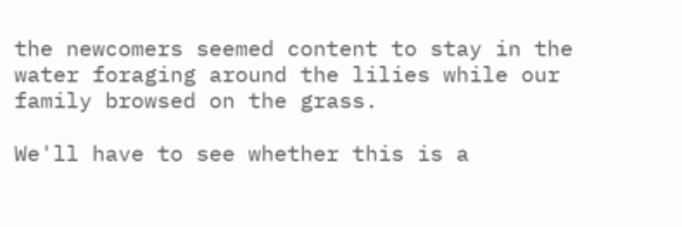the newcomers seemed content to stay in the water foraging around the lilies while our family browsed on the grass.

We'll have to see whether this is a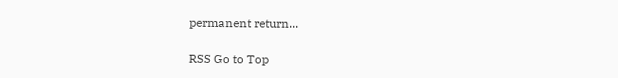permanent return...

RSS Go to Top